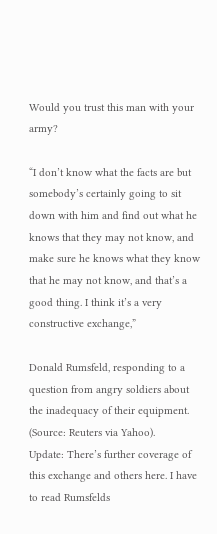Would you trust this man with your army?

“I don’t know what the facts are but somebody’s certainly going to sit down with him and find out what he knows that they may not know, and make sure he knows what they know that he may not know, and that’s a good thing. I think it’s a very constructive exchange,”

Donald Rumsfeld, responding to a question from angry soldiers about the inadequacy of their equipment. (Source: Reuters via Yahoo).
Update: There’s further coverage of this exchange and others here. I have to read Rumsfelds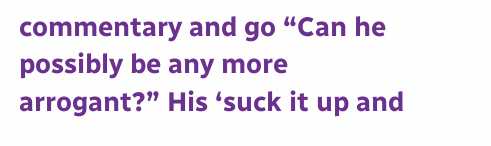commentary and go “Can he possibly be any more arrogant?” His ‘suck it up and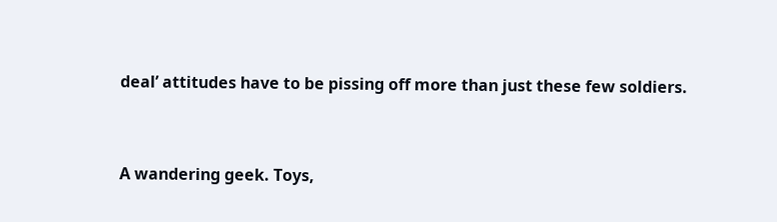deal’ attitudes have to be pissing off more than just these few soldiers.


A wandering geek. Toys,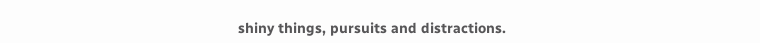shiny things, pursuits and distractions.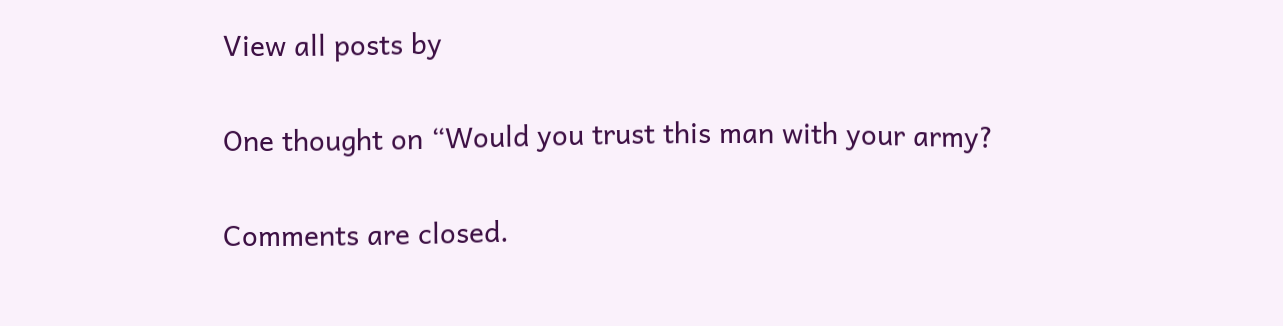View all posts by

One thought on “Would you trust this man with your army?

Comments are closed.